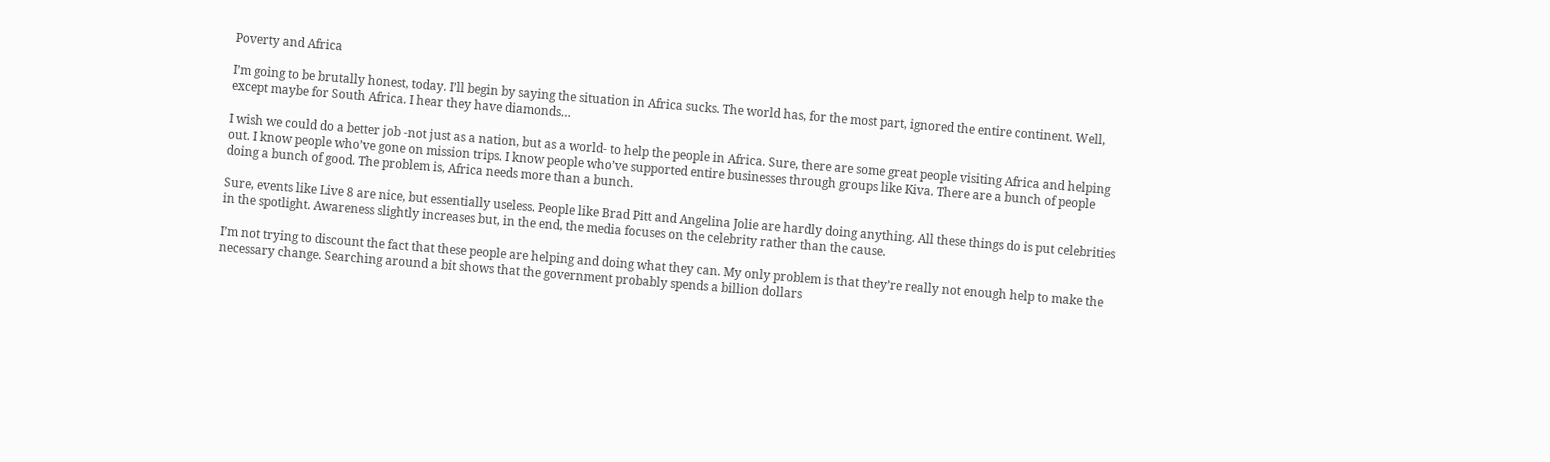Poverty and Africa

I’m going to be brutally honest, today. I’ll begin by saying the situation in Africa sucks. The world has, for the most part, ignored the entire continent. Well, except maybe for South Africa. I hear they have diamonds…

I wish we could do a better job -not just as a nation, but as a world- to help the people in Africa. Sure, there are some great people visiting Africa and helping out. I know people who’ve gone on mission trips. I know people who’ve supported entire businesses through groups like Kiva. There are a bunch of people doing a bunch of good. The problem is, Africa needs more than a bunch.

Sure, events like Live 8 are nice, but essentially useless. People like Brad Pitt and Angelina Jolie are hardly doing anything. All these things do is put celebrities in the spotlight. Awareness slightly increases but, in the end, the media focuses on the celebrity rather than the cause.

I’m not trying to discount the fact that these people are helping and doing what they can. My only problem is that they’re really not enough help to make the necessary change. Searching around a bit shows that the government probably spends a billion dollars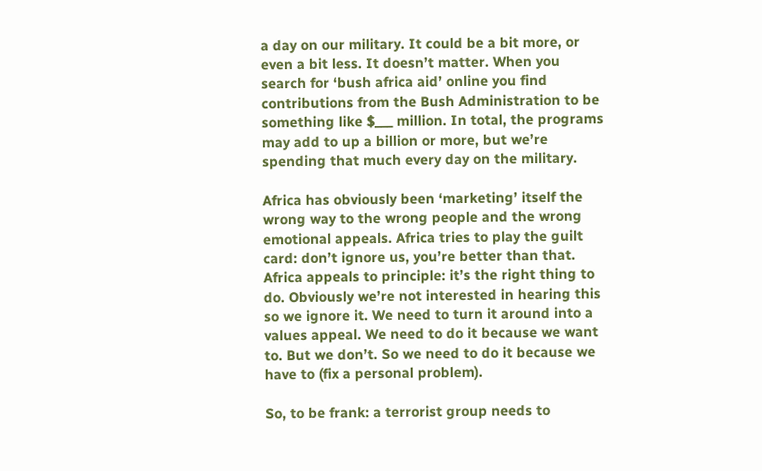a day on our military. It could be a bit more, or even a bit less. It doesn’t matter. When you search for ‘bush africa aid’ online you find contributions from the Bush Administration to be something like $___ million. In total, the programs may add to up a billion or more, but we’re spending that much every day on the military.

Africa has obviously been ‘marketing’ itself the wrong way to the wrong people and the wrong emotional appeals. Africa tries to play the guilt card: don’t ignore us, you’re better than that. Africa appeals to principle: it’s the right thing to do. Obviously we’re not interested in hearing this so we ignore it. We need to turn it around into a values appeal. We need to do it because we want to. But we don’t. So we need to do it because we have to (fix a personal problem).

So, to be frank: a terrorist group needs to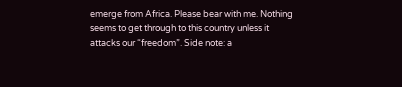emerge from Africa. Please bear with me. Nothing seems to get through to this country unless it attacks our “freedom”. Side note: a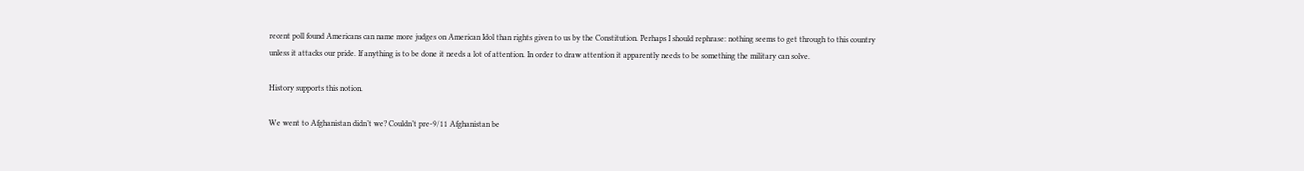recent poll found Americans can name more judges on American Idol than rights given to us by the Constitution. Perhaps I should rephrase: nothing seems to get through to this country unless it attacks our pride. If anything is to be done it needs a lot of attention. In order to draw attention it apparently needs to be something the military can solve.

History supports this notion.

We went to Afghanistan didn’t we? Couldn’t pre-9/11 Afghanistan be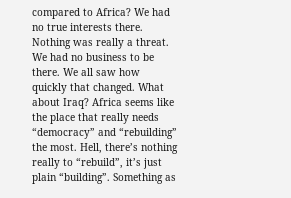compared to Africa? We had no true interests there. Nothing was really a threat. We had no business to be there. We all saw how quickly that changed. What about Iraq? Africa seems like the place that really needs “democracy” and “rebuilding” the most. Hell, there’s nothing really to “rebuild”, it’s just plain “building”. Something as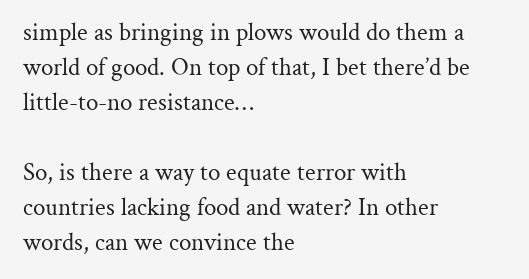simple as bringing in plows would do them a world of good. On top of that, I bet there’d be little-to-no resistance…

So, is there a way to equate terror with countries lacking food and water? In other words, can we convince the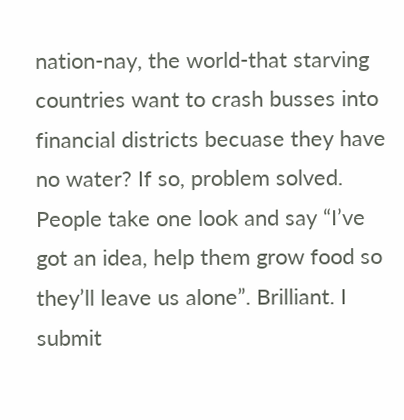nation-nay, the world-that starving countries want to crash busses into financial districts becuase they have no water? If so, problem solved. People take one look and say “I’ve got an idea, help them grow food so they’ll leave us alone”. Brilliant. I submit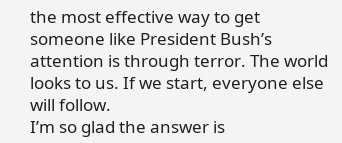the most effective way to get someone like President Bush’s attention is through terror. The world looks to us. If we start, everyone else will follow.
I’m so glad the answer is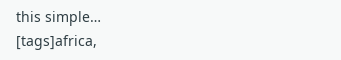this simple…
[tags]africa,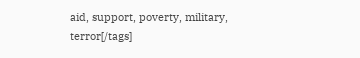aid, support, poverty, military, terror[/tags]